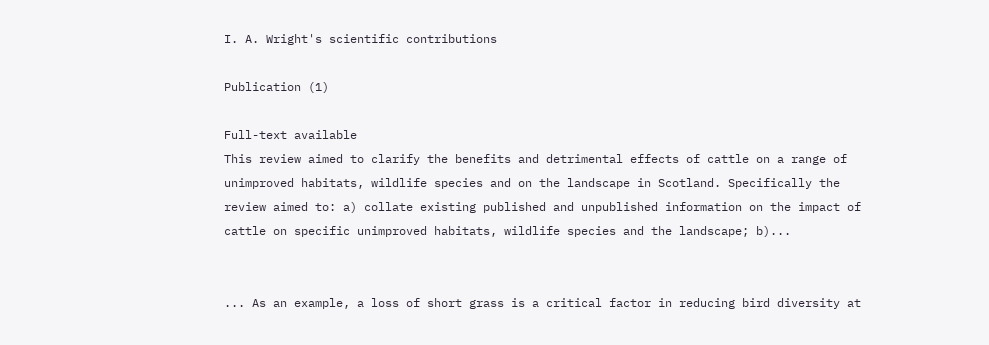I. A. Wright's scientific contributions

Publication (1)

Full-text available
This review aimed to clarify the benefits and detrimental effects of cattle on a range of unimproved habitats, wildlife species and on the landscape in Scotland. Specifically the review aimed to: a) collate existing published and unpublished information on the impact of cattle on specific unimproved habitats, wildlife species and the landscape; b)...


... As an example, a loss of short grass is a critical factor in reducing bird diversity at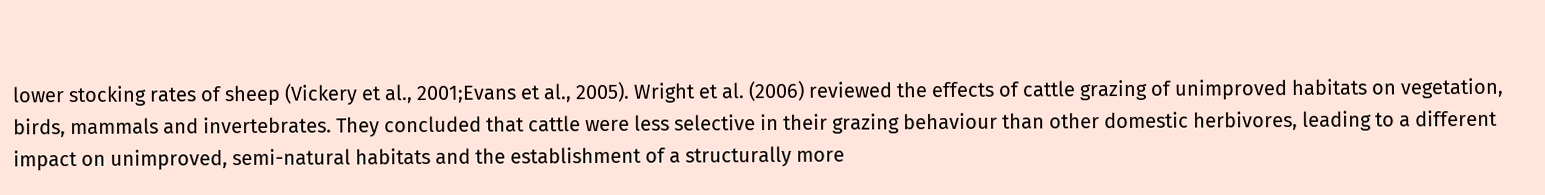lower stocking rates of sheep (Vickery et al., 2001;Evans et al., 2005). Wright et al. (2006) reviewed the effects of cattle grazing of unimproved habitats on vegetation, birds, mammals and invertebrates. They concluded that cattle were less selective in their grazing behaviour than other domestic herbivores, leading to a different impact on unimproved, semi-natural habitats and the establishment of a structurally more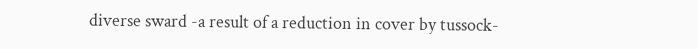diverse sward -a result of a reduction in cover by tussock-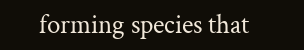forming species that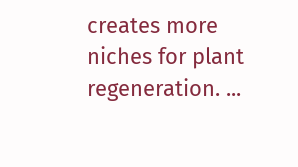creates more niches for plant regeneration. ...